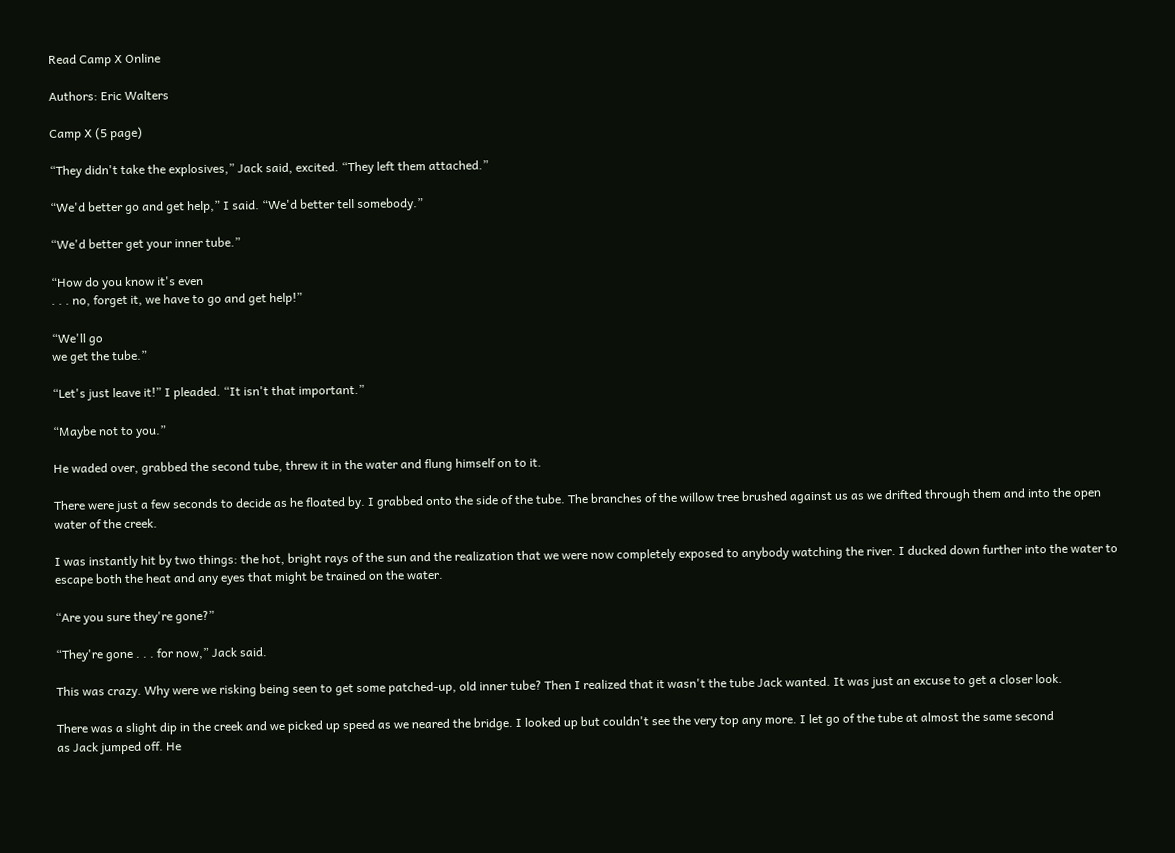Read Camp X Online

Authors: Eric Walters

Camp X (5 page)

“They didn't take the explosives,” Jack said, excited. “They left them attached.”

“We'd better go and get help,” I said. “We'd better tell somebody.”

“We'd better get your inner tube.”

“How do you know it's even
. . . no, forget it, we have to go and get help!”

“We'll go
we get the tube.”

“Let's just leave it!” I pleaded. “It isn't that important.”

“Maybe not to you.”

He waded over, grabbed the second tube, threw it in the water and flung himself on to it.

There were just a few seconds to decide as he floated by. I grabbed onto the side of the tube. The branches of the willow tree brushed against us as we drifted through them and into the open water of the creek.

I was instantly hit by two things: the hot, bright rays of the sun and the realization that we were now completely exposed to anybody watching the river. I ducked down further into the water to escape both the heat and any eyes that might be trained on the water.

“Are you sure they're gone?”

“They're gone . . . for now,” Jack said.

This was crazy. Why were we risking being seen to get some patched-up, old inner tube? Then I realized that it wasn't the tube Jack wanted. It was just an excuse to get a closer look.

There was a slight dip in the creek and we picked up speed as we neared the bridge. I looked up but couldn't see the very top any more. I let go of the tube at almost the same second
as Jack jumped off. He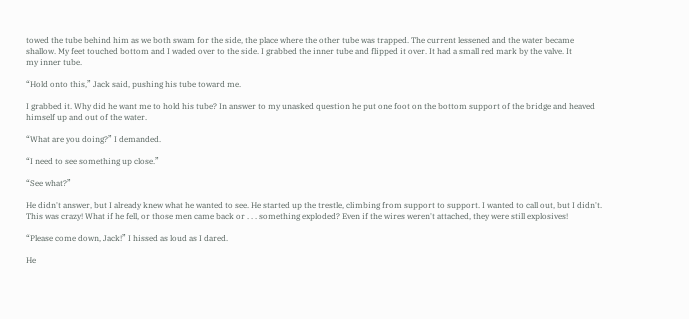towed the tube behind him as we both swam for the side, the place where the other tube was trapped. The current lessened and the water became shallow. My feet touched bottom and I waded over to the side. I grabbed the inner tube and flipped it over. It had a small red mark by the valve. It
my inner tube.

“Hold onto this,” Jack said, pushing his tube toward me.

I grabbed it. Why did he want me to hold his tube? In answer to my unasked question he put one foot on the bottom support of the bridge and heaved himself up and out of the water.

“What are you doing?” I demanded.

“I need to see something up close.”

“See what?”

He didn't answer, but I already knew what he wanted to see. He started up the trestle, climbing from support to support. I wanted to call out, but I didn't. This was crazy! What if he fell, or those men came back or . . . something exploded? Even if the wires weren't attached, they were still explosives!

“Please come down, Jack!” I hissed as loud as I dared.

He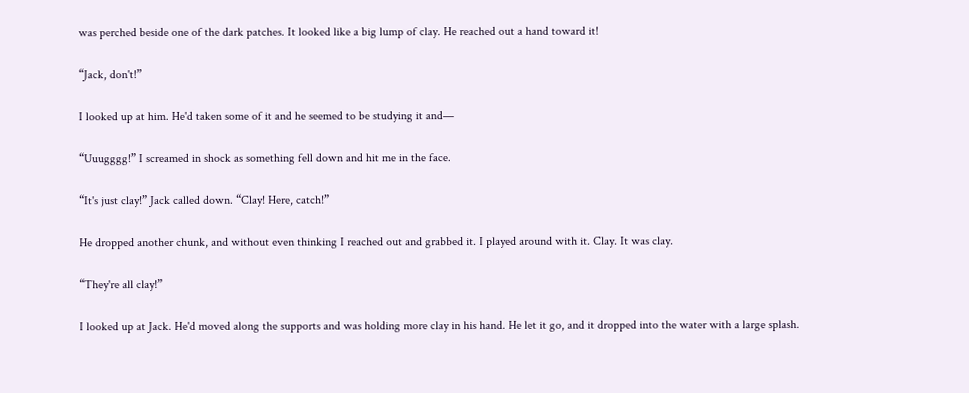was perched beside one of the dark patches. It looked like a big lump of clay. He reached out a hand toward it!

“Jack, don't!”

I looked up at him. He'd taken some of it and he seemed to be studying it and—

“Uuugggg!” I screamed in shock as something fell down and hit me in the face.

“It's just clay!” Jack called down. “Clay! Here, catch!”

He dropped another chunk, and without even thinking I reached out and grabbed it. I played around with it. Clay. It was clay.

“They're all clay!”

I looked up at Jack. He'd moved along the supports and was holding more clay in his hand. He let it go, and it dropped into the water with a large splash.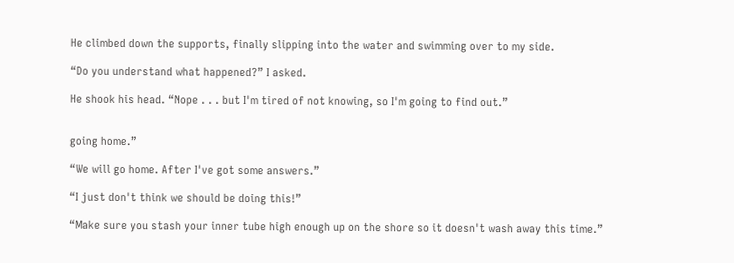He climbed down the supports, finally slipping into the water and swimming over to my side.

“Do you understand what happened?” I asked.

He shook his head. “Nope . . . but I'm tired of not knowing, so I'm going to find out.”


going home.”

“We will go home. After I've got some answers.”

“I just don't think we should be doing this!”

“Make sure you stash your inner tube high enough up on the shore so it doesn't wash away this time.”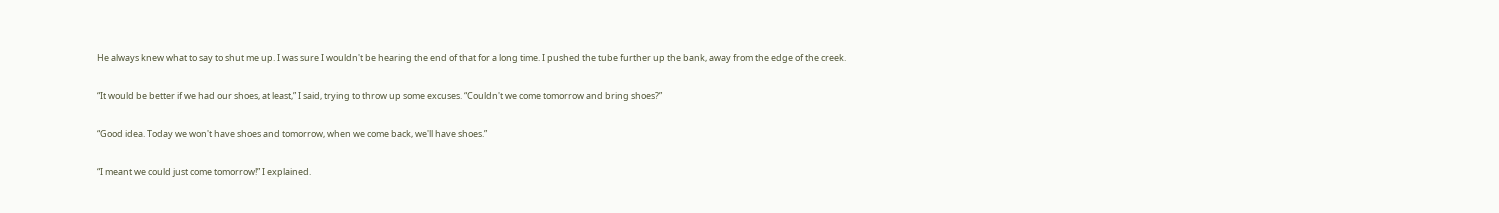He always knew what to say to shut me up. I was sure I wouldn't be hearing the end of that for a long time. I pushed the tube further up the bank, away from the edge of the creek.

“It would be better if we had our shoes, at least,” I said, trying to throw up some excuses. “Couldn't we come tomorrow and bring shoes?”

“Good idea. Today we won't have shoes and tomorrow, when we come back, we'll have shoes.”

“I meant we could just come tomorrow!” I explained.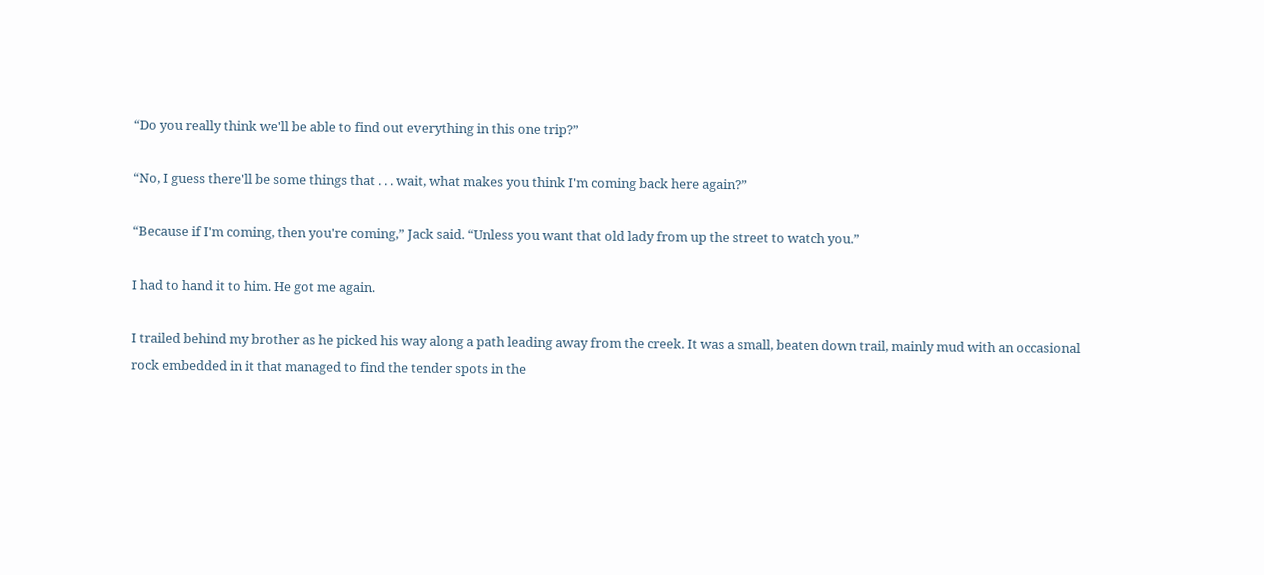“Do you really think we'll be able to find out everything in this one trip?”

“No, I guess there'll be some things that . . . wait, what makes you think I'm coming back here again?”

“Because if I'm coming, then you're coming,” Jack said. “Unless you want that old lady from up the street to watch you.”

I had to hand it to him. He got me again.

I trailed behind my brother as he picked his way along a path leading away from the creek. It was a small, beaten down trail, mainly mud with an occasional rock embedded in it that managed to find the tender spots in the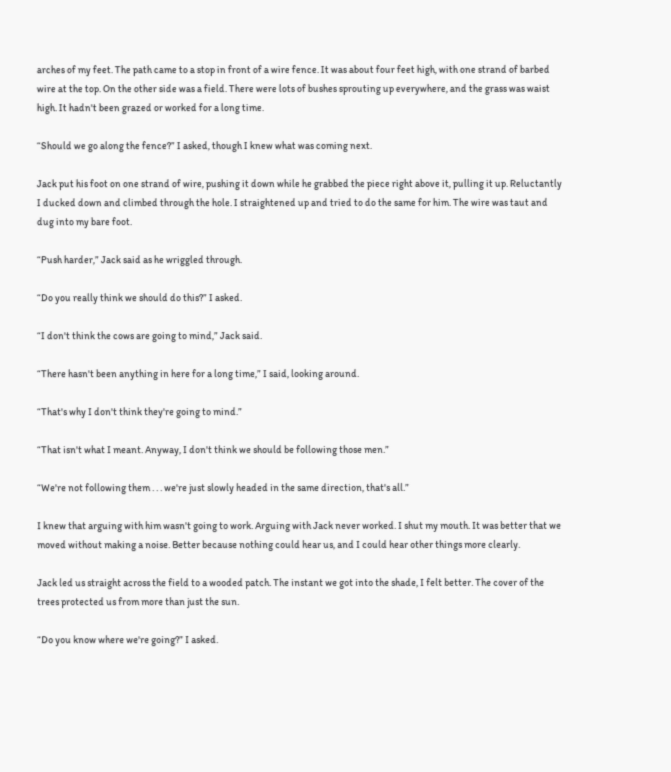arches of my feet. The path came to a stop in front of a wire fence. It was about four feet high, with one strand of barbed wire at the top. On the other side was a field. There were lots of bushes sprouting up everywhere, and the grass was waist high. It hadn't been grazed or worked for a long time.

“Should we go along the fence?” I asked, though I knew what was coming next.

Jack put his foot on one strand of wire, pushing it down while he grabbed the piece right above it, pulling it up. Reluctantly I ducked down and climbed through the hole. I straightened up and tried to do the same for him. The wire was taut and dug into my bare foot.

“Push harder,” Jack said as he wriggled through.

“Do you really think we should do this?” I asked.

“I don't think the cows are going to mind,” Jack said.

“There hasn't been anything in here for a long time,” I said, looking around.

“That's why I don't think they're going to mind.”

“That isn't what I meant. Anyway, I don't think we should be following those men.”

“We're not following them . . . we're just slowly headed in the same direction, that's all.”

I knew that arguing with him wasn't going to work. Arguing with Jack never worked. I shut my mouth. It was better that we moved without making a noise. Better because nothing could hear us, and I could hear other things more clearly.

Jack led us straight across the field to a wooded patch. The instant we got into the shade, I felt better. The cover of the trees protected us from more than just the sun.

“Do you know where we're going?” I asked.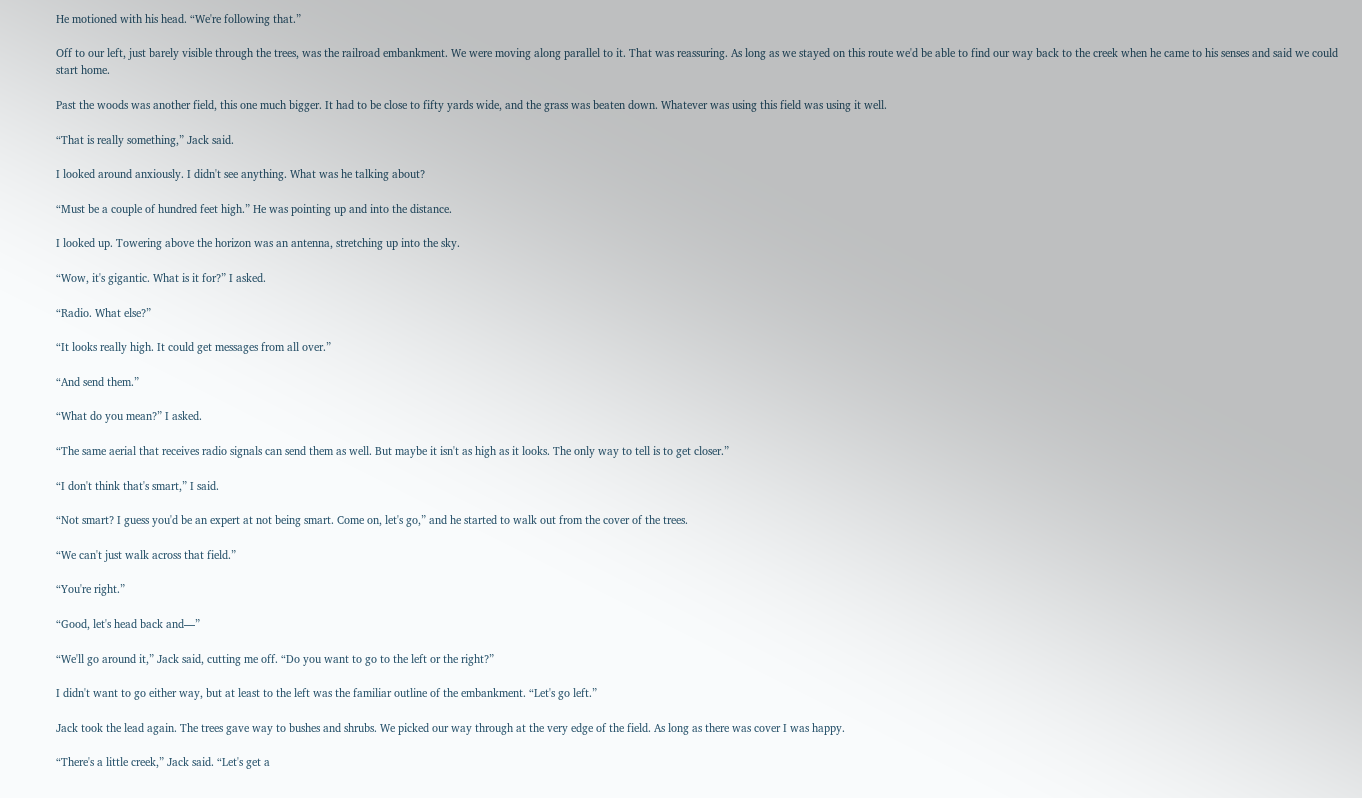He motioned with his head. “We're following that.”

Off to our left, just barely visible through the trees, was the railroad embankment. We were moving along parallel to it. That was reassuring. As long as we stayed on this route we'd be able to find our way back to the creek when he came to his senses and said we could start home.

Past the woods was another field, this one much bigger. It had to be close to fifty yards wide, and the grass was beaten down. Whatever was using this field was using it well.

“That is really something,” Jack said.

I looked around anxiously. I didn't see anything. What was he talking about?

“Must be a couple of hundred feet high.” He was pointing up and into the distance.

I looked up. Towering above the horizon was an antenna, stretching up into the sky.

“Wow, it's gigantic. What is it for?” I asked.

“Radio. What else?”

“It looks really high. It could get messages from all over.”

“And send them.”

“What do you mean?” I asked.

“The same aerial that receives radio signals can send them as well. But maybe it isn't as high as it looks. The only way to tell is to get closer.”

“I don't think that's smart,” I said.

“Not smart? I guess you'd be an expert at not being smart. Come on, let's go,” and he started to walk out from the cover of the trees.

“We can't just walk across that field.”

“You're right.”

“Good, let's head back and—”

“We'll go around it,” Jack said, cutting me off. “Do you want to go to the left or the right?”

I didn't want to go either way, but at least to the left was the familiar outline of the embankment. “Let's go left.”

Jack took the lead again. The trees gave way to bushes and shrubs. We picked our way through at the very edge of the field. As long as there was cover I was happy.

“There's a little creek,” Jack said. “Let's get a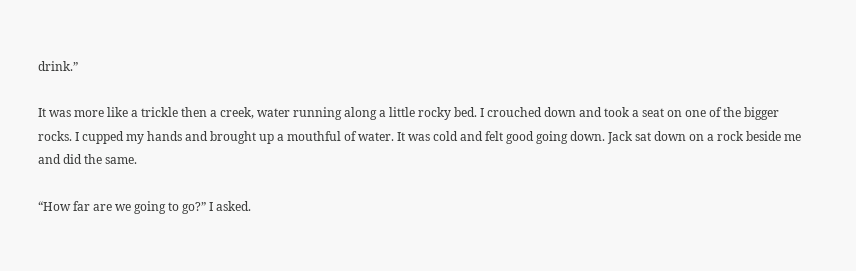drink.”

It was more like a trickle then a creek, water running along a little rocky bed. I crouched down and took a seat on one of the bigger rocks. I cupped my hands and brought up a mouthful of water. It was cold and felt good going down. Jack sat down on a rock beside me and did the same.

“How far are we going to go?” I asked.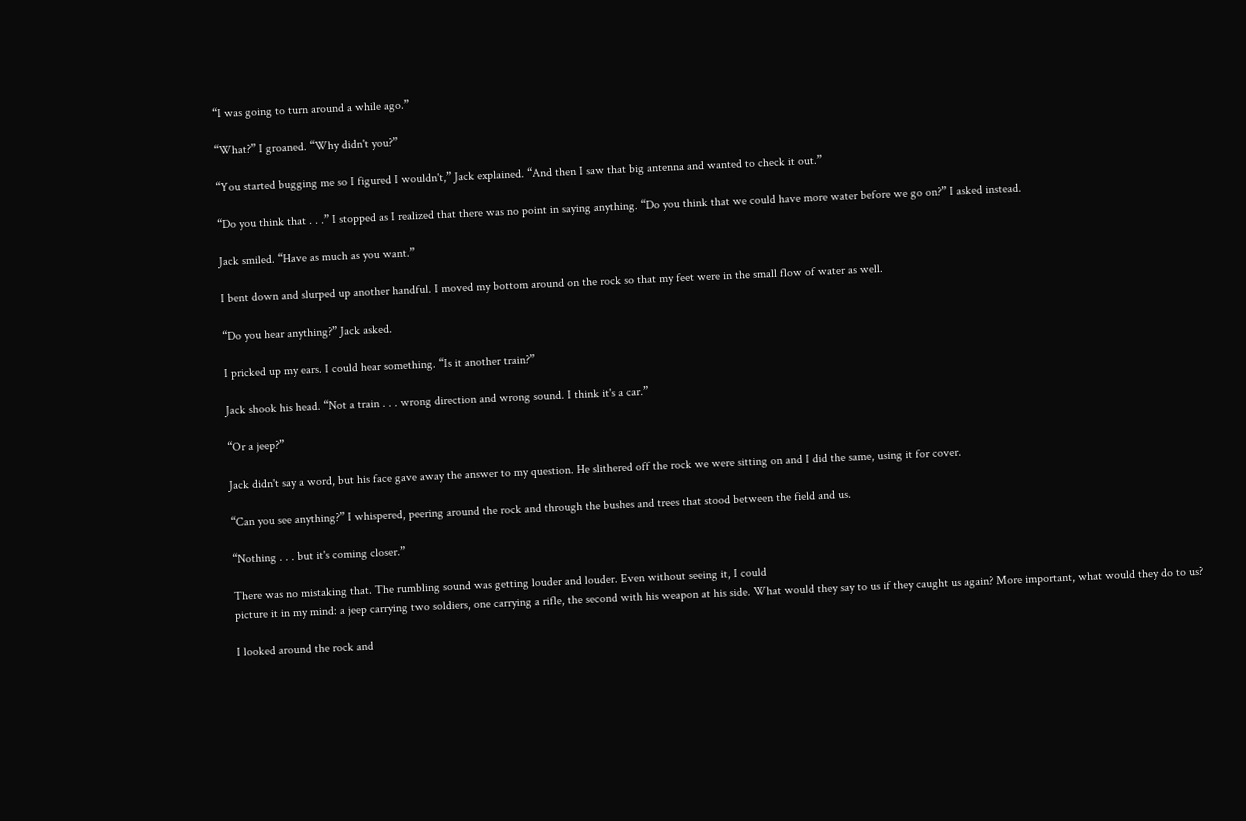“I was going to turn around a while ago.”

“What?” I groaned. “Why didn't you?”

“You started bugging me so I figured I wouldn't,” Jack explained. “And then I saw that big antenna and wanted to check it out.”

“Do you think that . . .” I stopped as I realized that there was no point in saying anything. “Do you think that we could have more water before we go on?” I asked instead.

Jack smiled. “Have as much as you want.”

I bent down and slurped up another handful. I moved my bottom around on the rock so that my feet were in the small flow of water as well.

“Do you hear anything?” Jack asked.

I pricked up my ears. I could hear something. “Is it another train?”

Jack shook his head. “Not a train . . . wrong direction and wrong sound. I think it's a car.”

“Or a jeep?”

Jack didn't say a word, but his face gave away the answer to my question. He slithered off the rock we were sitting on and I did the same, using it for cover.

“Can you see anything?” I whispered, peering around the rock and through the bushes and trees that stood between the field and us.

“Nothing . . . but it's coming closer.”

There was no mistaking that. The rumbling sound was getting louder and louder. Even without seeing it, I could
picture it in my mind: a jeep carrying two soldiers, one carrying a rifle, the second with his weapon at his side. What would they say to us if they caught us again? More important, what would they do to us?

I looked around the rock and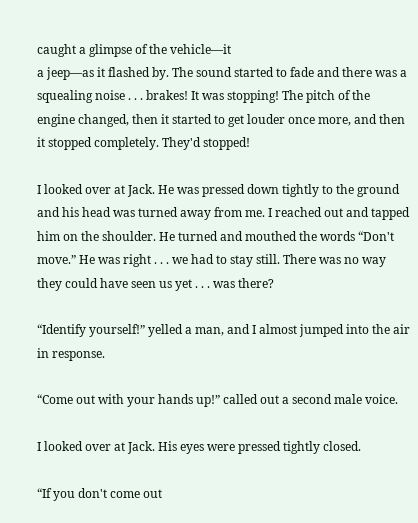caught a glimpse of the vehicle—it
a jeep—as it flashed by. The sound started to fade and there was a squealing noise . . . brakes! It was stopping! The pitch of the engine changed, then it started to get louder once more, and then it stopped completely. They'd stopped!

I looked over at Jack. He was pressed down tightly to the ground and his head was turned away from me. I reached out and tapped him on the shoulder. He turned and mouthed the words “Don't move.” He was right . . . we had to stay still. There was no way they could have seen us yet . . . was there?

“Identify yourself!” yelled a man, and I almost jumped into the air in response.

“Come out with your hands up!” called out a second male voice.

I looked over at Jack. His eyes were pressed tightly closed.

“If you don't come out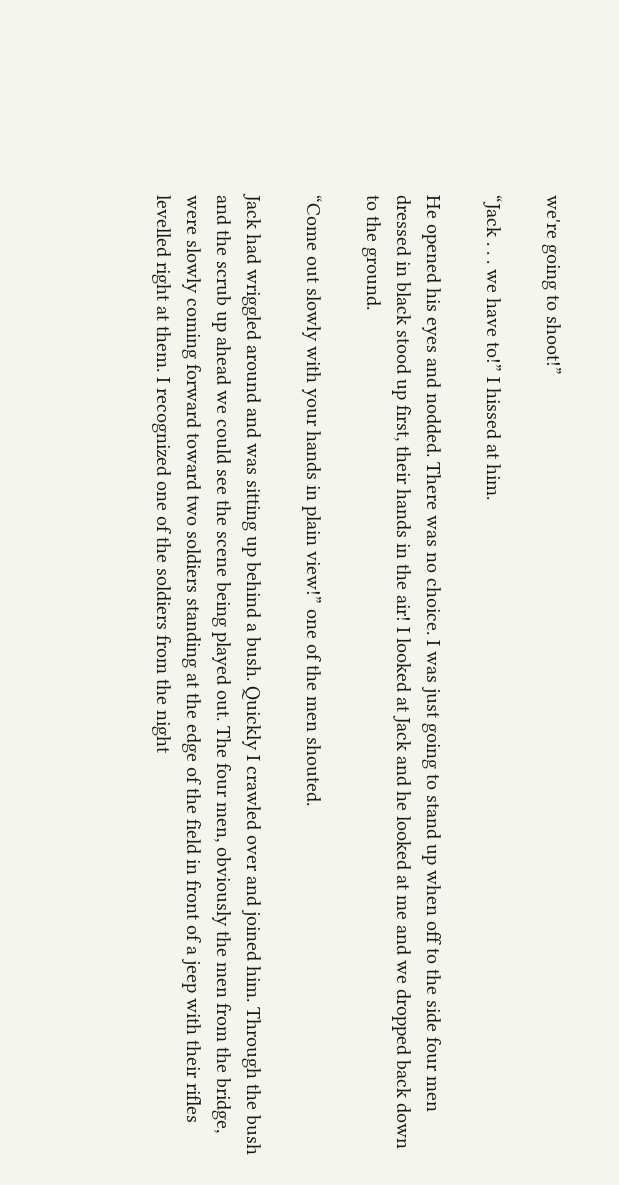we're going to shoot!”

“Jack . . . we have to!” I hissed at him.

He opened his eyes and nodded. There was no choice. I was just going to stand up when off to the side four men dressed in black stood up first, their hands in the air! I looked at Jack and he looked at me and we dropped back down to the ground.

“Come out slowly with your hands in plain view!” one of the men shouted.

Jack had wriggled around and was sitting up behind a bush. Quickly I crawled over and joined him. Through the bush and the scrub up ahead we could see the scene being played out. The four men, obviously the men from the bridge, were slowly coming forward toward two soldiers standing at the edge of the field in front of a jeep with their rifles levelled right at them. I recognized one of the soldiers from the night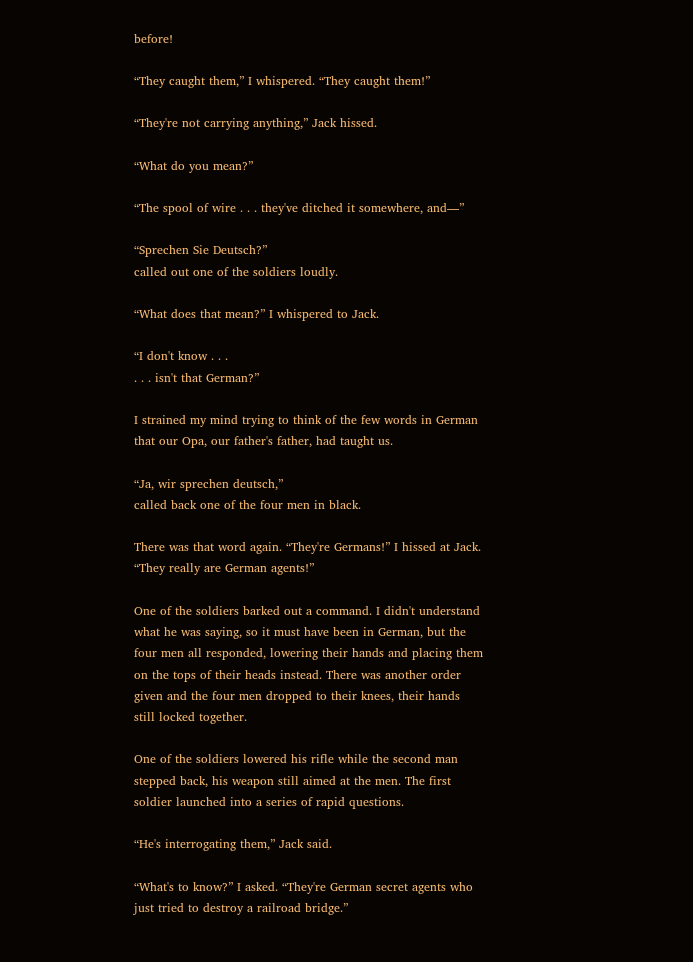before!

“They caught them,” I whispered. “They caught them!”

“They're not carrying anything,” Jack hissed.

“What do you mean?”

“The spool of wire . . . they've ditched it somewhere, and—”

“Sprechen Sie Deutsch?”
called out one of the soldiers loudly.

“What does that mean?” I whispered to Jack.

“I don't know . . .
. . . isn't that German?”

I strained my mind trying to think of the few words in German that our Opa, our father's father, had taught us.

“Ja, wir sprechen deutsch,”
called back one of the four men in black.

There was that word again. “They're Germans!” I hissed at Jack. “They really are German agents!”

One of the soldiers barked out a command. I didn't understand what he was saying, so it must have been in German, but the four men all responded, lowering their hands and placing them on the tops of their heads instead. There was another order given and the four men dropped to their knees, their hands still locked together.

One of the soldiers lowered his rifle while the second man stepped back, his weapon still aimed at the men. The first soldier launched into a series of rapid questions.

“He's interrogating them,” Jack said.

“What's to know?” I asked. “They're German secret agents who just tried to destroy a railroad bridge.”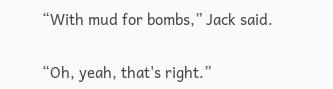“With mud for bombs,” Jack said.

“Oh, yeah, that's right.”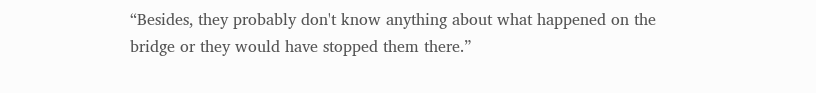“Besides, they probably don't know anything about what happened on the bridge or they would have stopped them there.”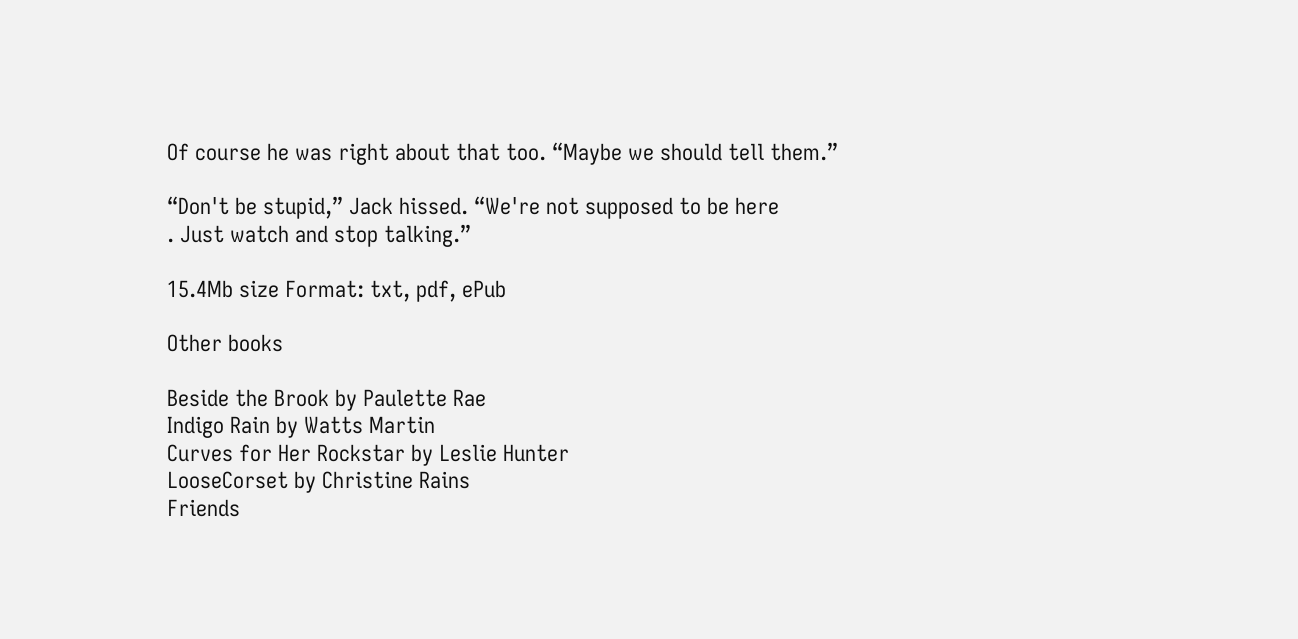Of course he was right about that too. “Maybe we should tell them.”

“Don't be stupid,” Jack hissed. “We're not supposed to be here
. Just watch and stop talking.”

15.4Mb size Format: txt, pdf, ePub

Other books

Beside the Brook by Paulette Rae
Indigo Rain by Watts Martin
Curves for Her Rockstar by Leslie Hunter
LooseCorset by Christine Rains
Friends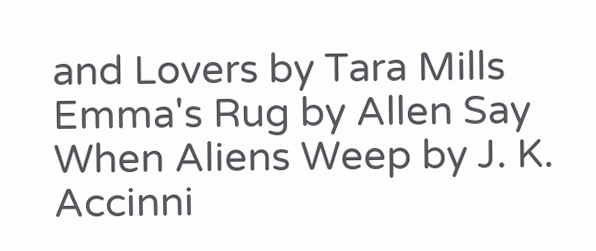and Lovers by Tara Mills
Emma's Rug by Allen Say
When Aliens Weep by J. K. Accinni